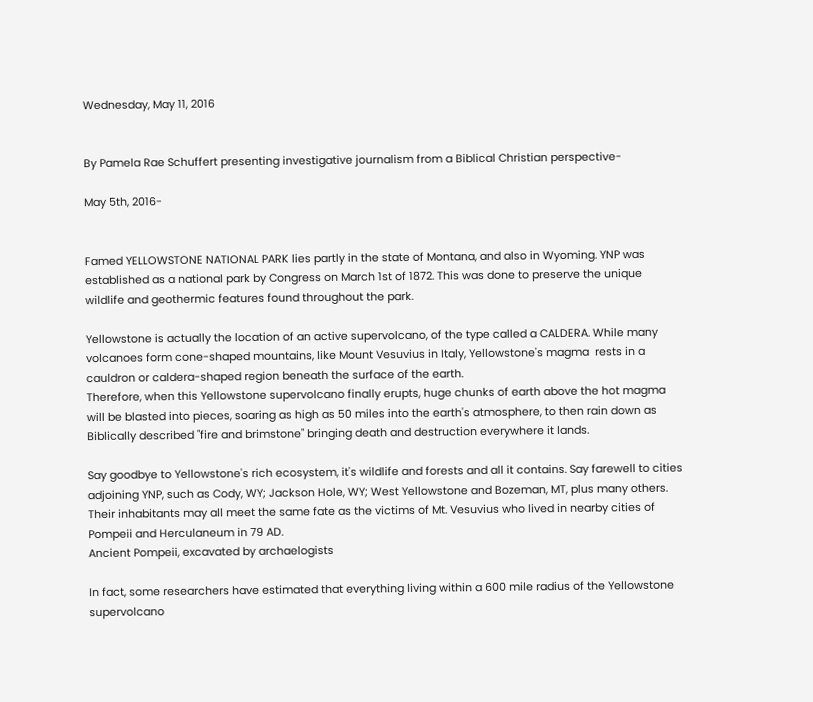Wednesday, May 11, 2016


By Pamela Rae Schuffert presenting investigative journalism from a Biblical Christian perspective-

May 5th, 2016-


Famed YELLOWSTONE NATIONAL PARK lies partly in the state of Montana, and also in Wyoming. YNP was established as a national park by Congress on March 1st of 1872. This was done to preserve the unique wildlife and geothermic features found throughout the park.

Yellowstone is actually the location of an active supervolcano, of the type called a CALDERA. While many volcanoes form cone-shaped mountains, like Mount Vesuvius in Italy, Yellowstone's magma  rests in a cauldron or caldera-shaped region beneath the surface of the earth.
Therefore, when this Yellowstone supervolcano finally erupts, huge chunks of earth above the hot magma will be blasted into pieces, soaring as high as 50 miles into the earth's atmosphere, to then rain down as Biblically described "fire and brimstone" bringing death and destruction everywhere it lands.

Say goodbye to Yellowstone's rich ecosystem, it's wildlife and forests and all it contains. Say farewell to cities adjoining YNP, such as Cody, WY; Jackson Hole, WY; West Yellowstone and Bozeman, MT, plus many others. Their inhabitants may all meet the same fate as the victims of Mt. Vesuvius who lived in nearby cities of Pompeii and Herculaneum in 79 AD.
Ancient Pompeii, excavated by archaelogists

In fact, some researchers have estimated that everything living within a 600 mile radius of the Yellowstone supervolcano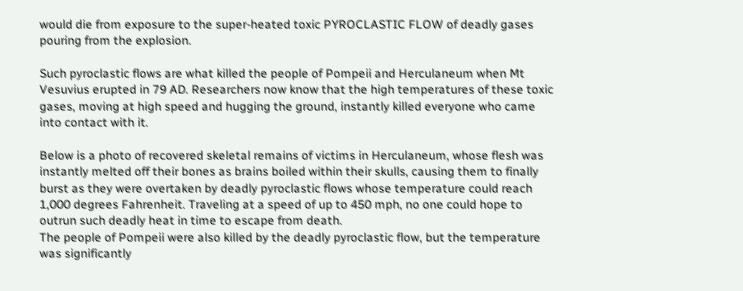would die from exposure to the super-heated toxic PYROCLASTIC FLOW of deadly gases pouring from the explosion.

Such pyroclastic flows are what killed the people of Pompeii and Herculaneum when Mt Vesuvius erupted in 79 AD. Researchers now know that the high temperatures of these toxic gases, moving at high speed and hugging the ground, instantly killed everyone who came into contact with it.

Below is a photo of recovered skeletal remains of victims in Herculaneum, whose flesh was instantly melted off their bones as brains boiled within their skulls, causing them to finally burst as they were overtaken by deadly pyroclastic flows whose temperature could reach 1,000 degrees Fahrenheit. Traveling at a speed of up to 450 mph, no one could hope to outrun such deadly heat in time to escape from death.
The people of Pompeii were also killed by the deadly pyroclastic flow, but the temperature was significantly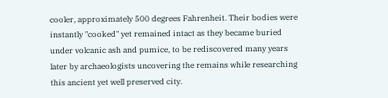cooler, approximately 500 degrees Fahrenheit. Their bodies were instantly "cooked" yet remained intact as they became buried under volcanic ash and pumice, to be rediscovered many years later by archaeologists uncovering the remains while researching this ancient yet well preserved city.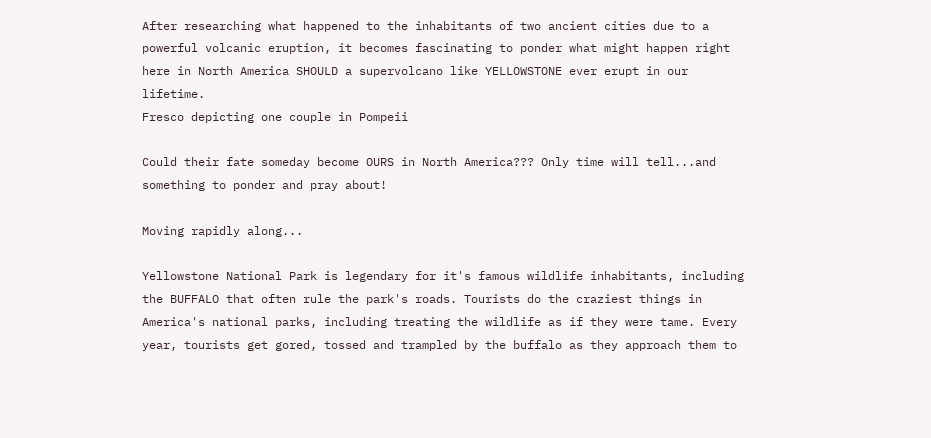After researching what happened to the inhabitants of two ancient cities due to a powerful volcanic eruption, it becomes fascinating to ponder what might happen right here in North America SHOULD a supervolcano like YELLOWSTONE ever erupt in our lifetime.
Fresco depicting one couple in Pompeii

Could their fate someday become OURS in North America??? Only time will tell...and something to ponder and pray about!

Moving rapidly along...

Yellowstone National Park is legendary for it's famous wildlife inhabitants, including the BUFFALO that often rule the park's roads. Tourists do the craziest things in America's national parks, including treating the wildlife as if they were tame. Every year, tourists get gored, tossed and trampled by the buffalo as they approach them to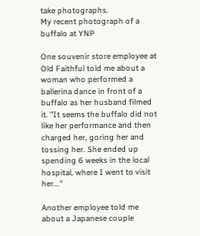take photographs.
My recent photograph of a buffalo at YNP

One souvenir store employee at Old Faithful told me about a woman who performed a ballerina dance in front of a buffalo as her husband filmed it. "It seems the buffalo did not like her performance and then charged her, goring her and tossing her. She ended up spending 6 weeks in the local hospital, where I went to visit her..."

Another employee told me about a Japanese couple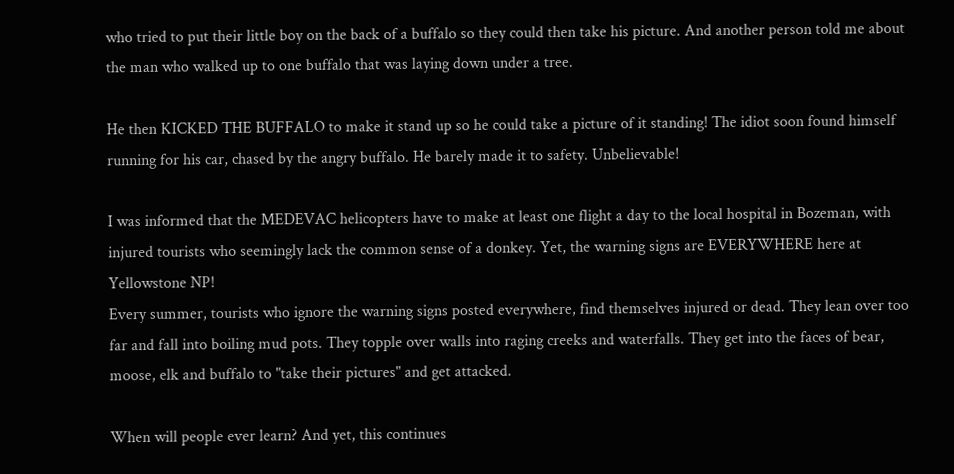who tried to put their little boy on the back of a buffalo so they could then take his picture. And another person told me about the man who walked up to one buffalo that was laying down under a tree.

He then KICKED THE BUFFALO to make it stand up so he could take a picture of it standing! The idiot soon found himself running for his car, chased by the angry buffalo. He barely made it to safety. Unbelievable!

I was informed that the MEDEVAC helicopters have to make at least one flight a day to the local hospital in Bozeman, with injured tourists who seemingly lack the common sense of a donkey. Yet, the warning signs are EVERYWHERE here at Yellowstone NP!
Every summer, tourists who ignore the warning signs posted everywhere, find themselves injured or dead. They lean over too far and fall into boiling mud pots. They topple over walls into raging creeks and waterfalls. They get into the faces of bear, moose, elk and buffalo to "take their pictures" and get attacked.

When will people ever learn? And yet, this continues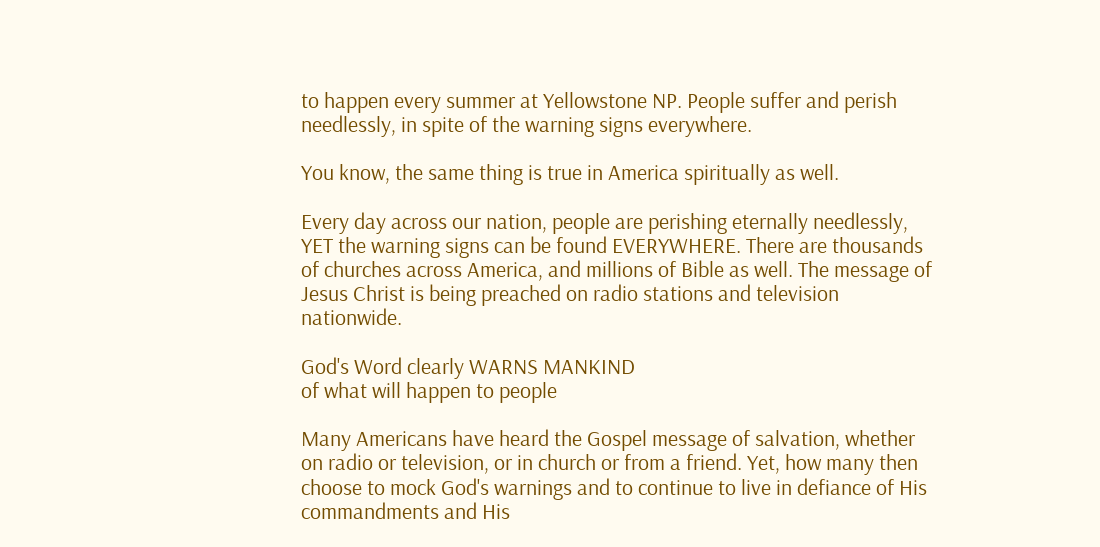to happen every summer at Yellowstone NP. People suffer and perish needlessly, in spite of the warning signs everywhere.

You know, the same thing is true in America spiritually as well.

Every day across our nation, people are perishing eternally needlessly, YET the warning signs can be found EVERYWHERE. There are thousands of churches across America, and millions of Bible as well. The message of Jesus Christ is being preached on radio stations and television nationwide.

God's Word clearly WARNS MANKIND
of what will happen to people

Many Americans have heard the Gospel message of salvation, whether on radio or television, or in church or from a friend. Yet, how many then choose to mock God's warnings and to continue to live in defiance of His commandments and His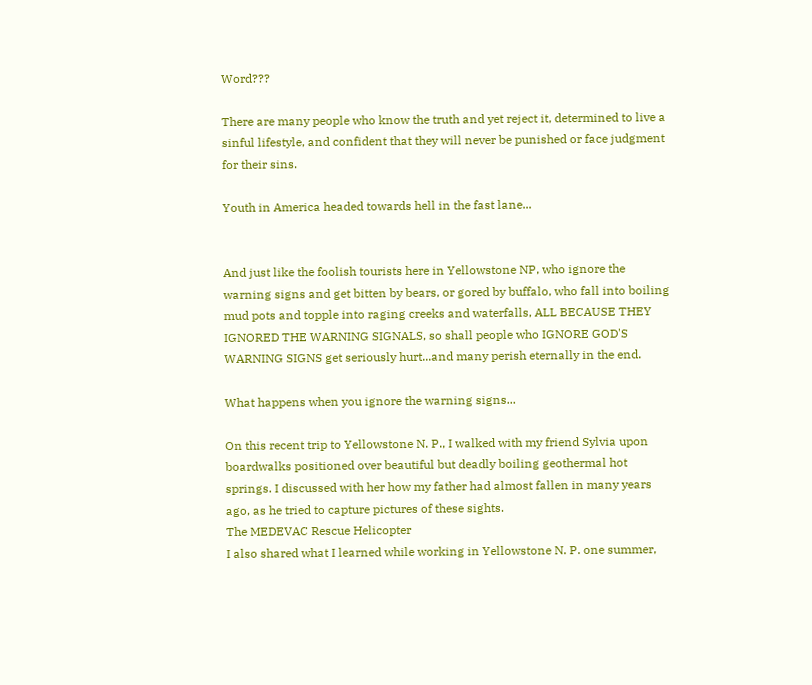Word???

There are many people who know the truth and yet reject it, determined to live a sinful lifestyle, and confident that they will never be punished or face judgment for their sins.

Youth in America headed towards hell in the fast lane...


And just like the foolish tourists here in Yellowstone NP, who ignore the warning signs and get bitten by bears, or gored by buffalo, who fall into boiling mud pots and topple into raging creeks and waterfalls, ALL BECAUSE THEY IGNORED THE WARNING SIGNALS, so shall people who IGNORE GOD'S WARNING SIGNS get seriously hurt...and many perish eternally in the end.

What happens when you ignore the warning signs...

On this recent trip to Yellowstone N. P., I walked with my friend Sylvia upon boardwalks positioned over beautiful but deadly boiling geothermal hot springs. I discussed with her how my father had almost fallen in many years ago, as he tried to capture pictures of these sights.
The MEDEVAC Rescue Helicopter
I also shared what I learned while working in Yellowstone N. P. one summer,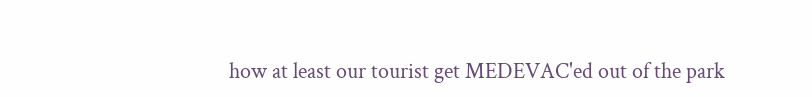how at least our tourist get MEDEVAC'ed out of the park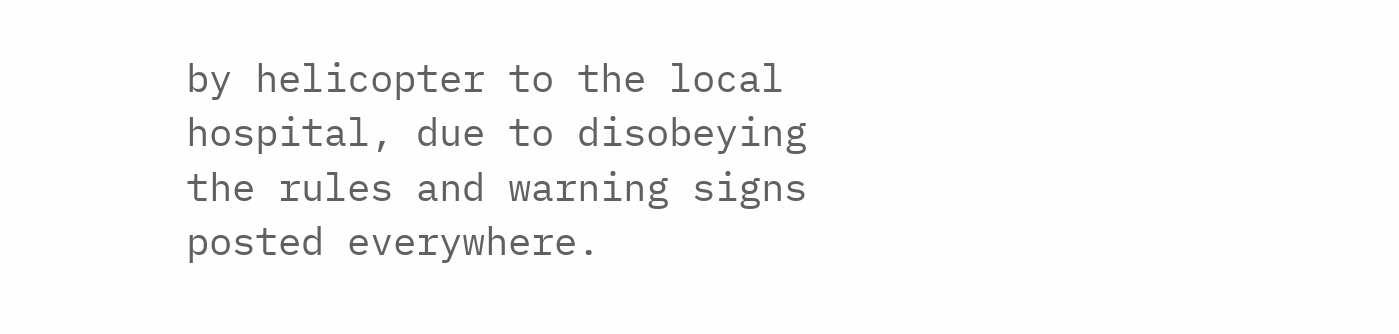by helicopter to the local hospital, due to disobeying the rules and warning signs posted everywhere.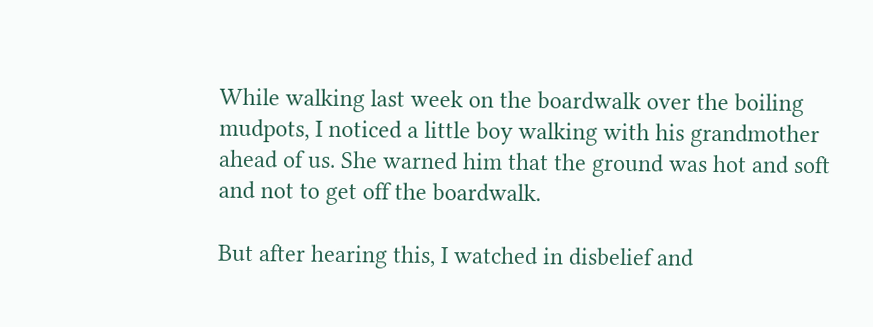While walking last week on the boardwalk over the boiling mudpots, I noticed a little boy walking with his grandmother ahead of us. She warned him that the ground was hot and soft and not to get off the boardwalk.

But after hearing this, I watched in disbelief and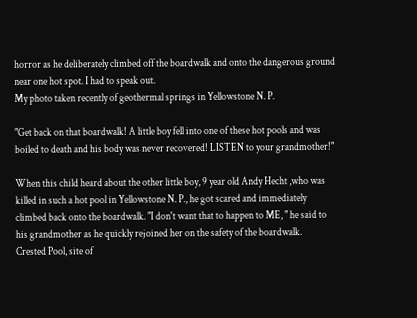horror as he deliberately climbed off the boardwalk and onto the dangerous ground near one hot spot. I had to speak out.
My photo taken recently of geothermal springs in Yellowstone N. P.

"Get back on that boardwalk! A little boy fell into one of these hot pools and was boiled to death and his body was never recovered! LISTEN to your grandmother!"

When this child heard about the other little boy, 9 year old Andy Hecht ,who was killed in such a hot pool in Yellowstone N. P., he got scared and immediately climbed back onto the boardwalk. "I don't want that to happen to ME, " he said to his grandmother as he quickly rejoined her on the safety of the boardwalk.
Crested Pool, site of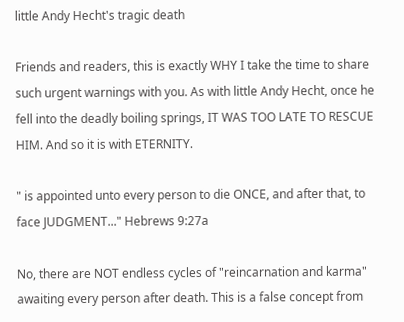little Andy Hecht's tragic death

Friends and readers, this is exactly WHY I take the time to share such urgent warnings with you. As with little Andy Hecht, once he fell into the deadly boiling springs, IT WAS TOO LATE TO RESCUE HIM. And so it is with ETERNITY.

" is appointed unto every person to die ONCE, and after that, to face JUDGMENT..." Hebrews 9:27a

No, there are NOT endless cycles of "reincarnation and karma" awaiting every person after death. This is a false concept from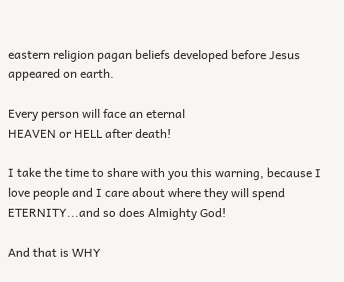eastern religion pagan beliefs developed before Jesus appeared on earth.

Every person will face an eternal
HEAVEN or HELL after death!

I take the time to share with you this warning, because I love people and I care about where they will spend ETERNITY...and so does Almighty God!

And that is WHY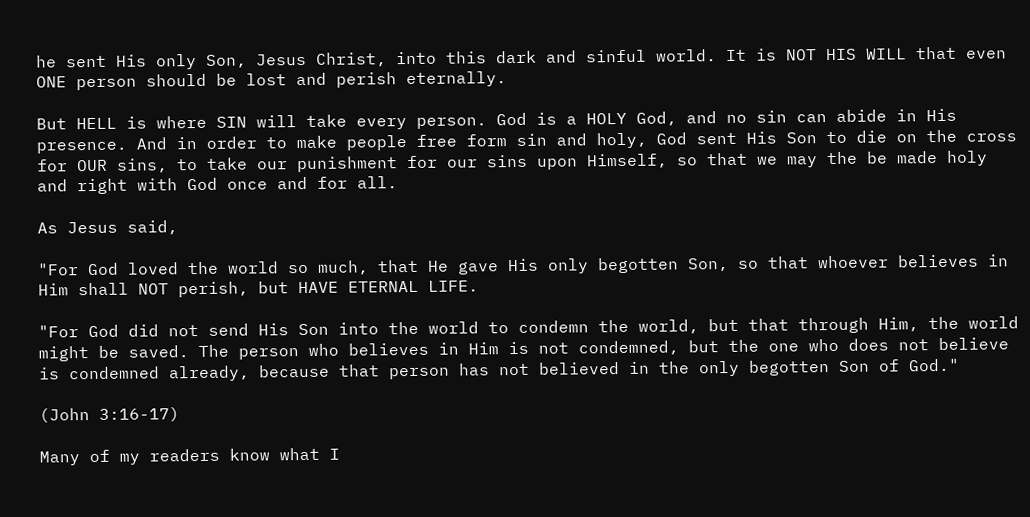he sent His only Son, Jesus Christ, into this dark and sinful world. It is NOT HIS WILL that even ONE person should be lost and perish eternally.

But HELL is where SIN will take every person. God is a HOLY God, and no sin can abide in His presence. And in order to make people free form sin and holy, God sent His Son to die on the cross for OUR sins, to take our punishment for our sins upon Himself, so that we may the be made holy and right with God once and for all.

As Jesus said,

"For God loved the world so much, that He gave His only begotten Son, so that whoever believes in Him shall NOT perish, but HAVE ETERNAL LIFE.

"For God did not send His Son into the world to condemn the world, but that through Him, the world might be saved. The person who believes in Him is not condemned, but the one who does not believe is condemned already, because that person has not believed in the only begotten Son of God."

(John 3:16-17)

Many of my readers know what I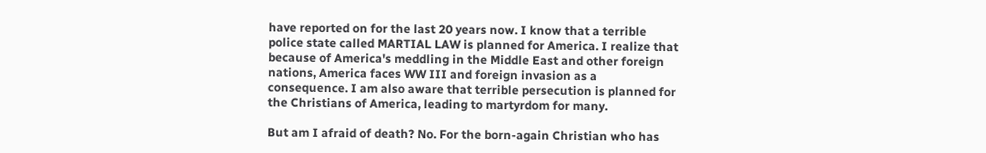have reported on for the last 20 years now. I know that a terrible police state called MARTIAL LAW is planned for America. I realize that because of America's meddling in the Middle East and other foreign nations, America faces WW III and foreign invasion as a consequence. I am also aware that terrible persecution is planned for the Christians of America, leading to martyrdom for many.

But am I afraid of death? No. For the born-again Christian who has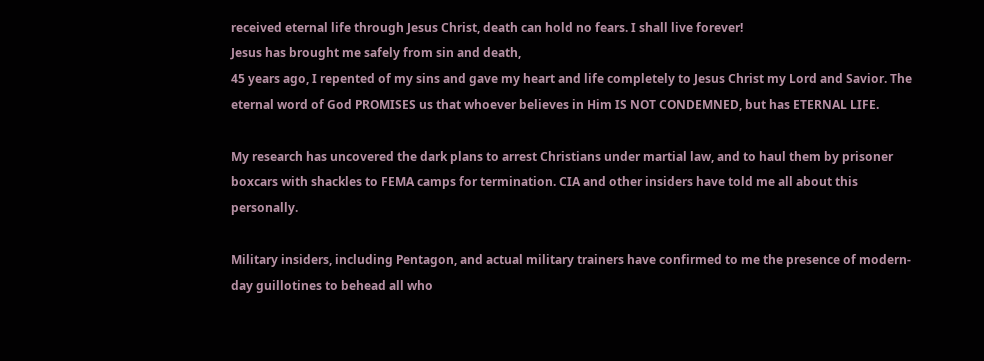received eternal life through Jesus Christ, death can hold no fears. I shall live forever!
Jesus has brought me safely from sin and death,
45 years ago, I repented of my sins and gave my heart and life completely to Jesus Christ my Lord and Savior. The eternal word of God PROMISES us that whoever believes in Him IS NOT CONDEMNED, but has ETERNAL LIFE.

My research has uncovered the dark plans to arrest Christians under martial law, and to haul them by prisoner boxcars with shackles to FEMA camps for termination. CIA and other insiders have told me all about this personally.

Military insiders, including Pentagon, and actual military trainers have confirmed to me the presence of modern-day guillotines to behead all who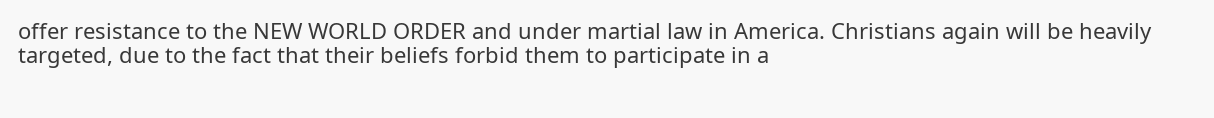offer resistance to the NEW WORLD ORDER and under martial law in America. Christians again will be heavily targeted, due to the fact that their beliefs forbid them to participate in a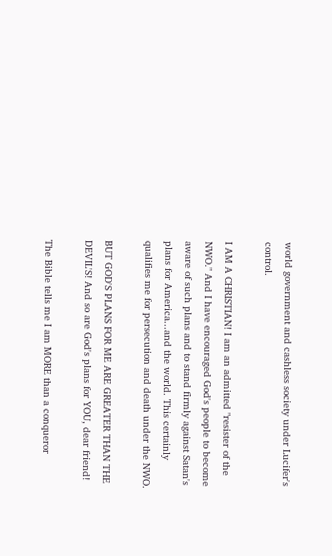world government and cashless society under Lucifer's control.

I AM A CHRISTIAN! I am an admitted "resister of the NWO." And I have encouraged God's people to become aware of such plans and to stand firmly against Satan's plans for America...and the world. This certainly qualifies me for persecution and death under the NWO.

BUT GOD'S PLANS FOR ME ARE GREATER THAN THE DEVIL'S! And so are God's plans for YOU, dear friend!

The Bible tells me I am MORE than a conqueror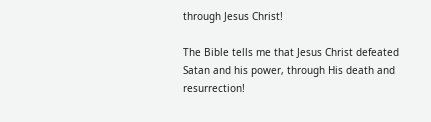through Jesus Christ!

The Bible tells me that Jesus Christ defeated Satan and his power, through His death and resurrection!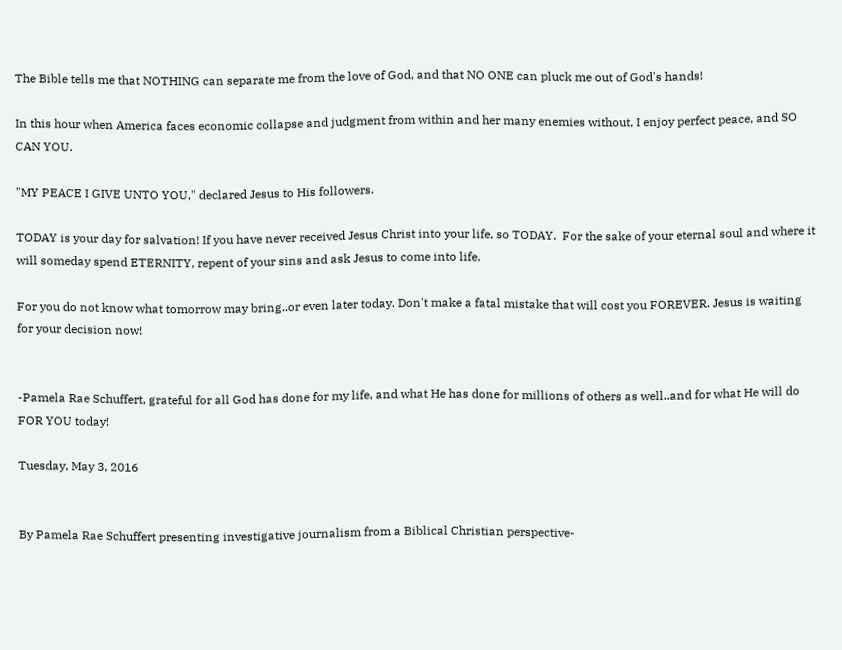The Bible tells me that NOTHING can separate me from the love of God, and that NO ONE can pluck me out of God's hands!

In this hour when America faces economic collapse and judgment from within and her many enemies without, I enjoy perfect peace, and SO CAN YOU.

"MY PEACE I GIVE UNTO YOU," declared Jesus to His followers.

TODAY is your day for salvation! If you have never received Jesus Christ into your life, so TODAY.  For the sake of your eternal soul and where it will someday spend ETERNITY, repent of your sins and ask Jesus to come into life.

For you do not know what tomorrow may bring..or even later today. Don't make a fatal mistake that will cost you FOREVER. Jesus is waiting for your decision now!


-Pamela Rae Schuffert, grateful for all God has done for my life, and what He has done for millions of others as well..and for what He will do FOR YOU today!

Tuesday, May 3, 2016


By Pamela Rae Schuffert presenting investigative journalism from a Biblical Christian perspective-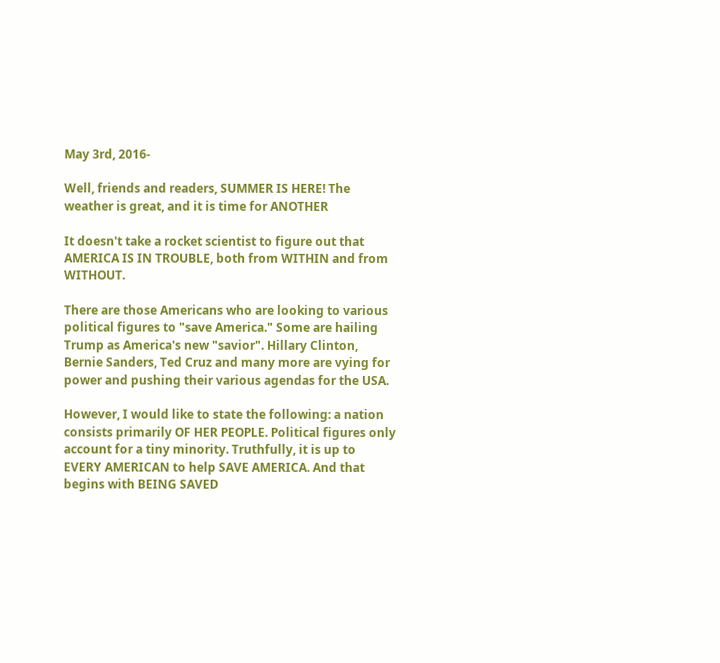May 3rd, 2016-

Well, friends and readers, SUMMER IS HERE! The weather is great, and it is time for ANOTHER

It doesn't take a rocket scientist to figure out that AMERICA IS IN TROUBLE, both from WITHIN and from WITHOUT.

There are those Americans who are looking to various political figures to "save America." Some are hailing Trump as America's new "savior". Hillary Clinton, Bernie Sanders, Ted Cruz and many more are vying for power and pushing their various agendas for the USA.

However, I would like to state the following: a nation consists primarily OF HER PEOPLE. Political figures only account for a tiny minority. Truthfully, it is up to EVERY AMERICAN to help SAVE AMERICA. And that begins with BEING SAVED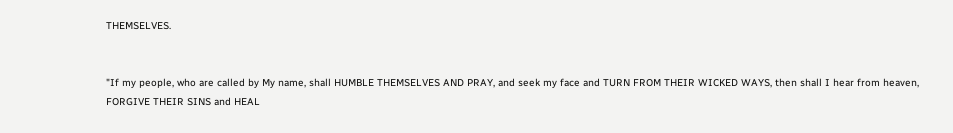THEMSELVES.


"If my people, who are called by My name, shall HUMBLE THEMSELVES AND PRAY, and seek my face and TURN FROM THEIR WICKED WAYS, then shall I hear from heaven, FORGIVE THEIR SINS and HEAL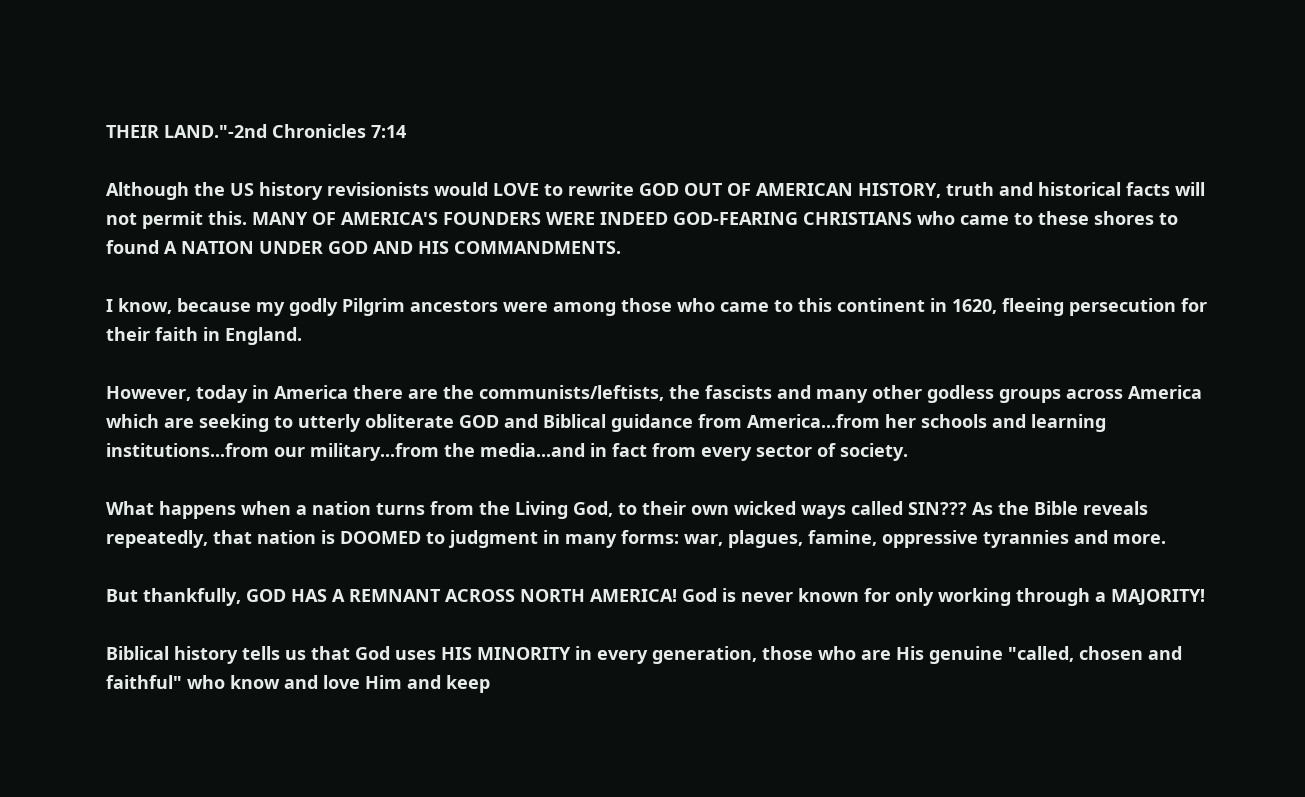THEIR LAND."-2nd Chronicles 7:14

Although the US history revisionists would LOVE to rewrite GOD OUT OF AMERICAN HISTORY, truth and historical facts will not permit this. MANY OF AMERICA'S FOUNDERS WERE INDEED GOD-FEARING CHRISTIANS who came to these shores to found A NATION UNDER GOD AND HIS COMMANDMENTS.

I know, because my godly Pilgrim ancestors were among those who came to this continent in 1620, fleeing persecution for their faith in England.

However, today in America there are the communists/leftists, the fascists and many other godless groups across America which are seeking to utterly obliterate GOD and Biblical guidance from America...from her schools and learning institutions...from our military...from the media...and in fact from every sector of society.

What happens when a nation turns from the Living God, to their own wicked ways called SIN??? As the Bible reveals repeatedly, that nation is DOOMED to judgment in many forms: war, plagues, famine, oppressive tyrannies and more.

But thankfully, GOD HAS A REMNANT ACROSS NORTH AMERICA! God is never known for only working through a MAJORITY!

Biblical history tells us that God uses HIS MINORITY in every generation, those who are His genuine "called, chosen and faithful" who know and love Him and keep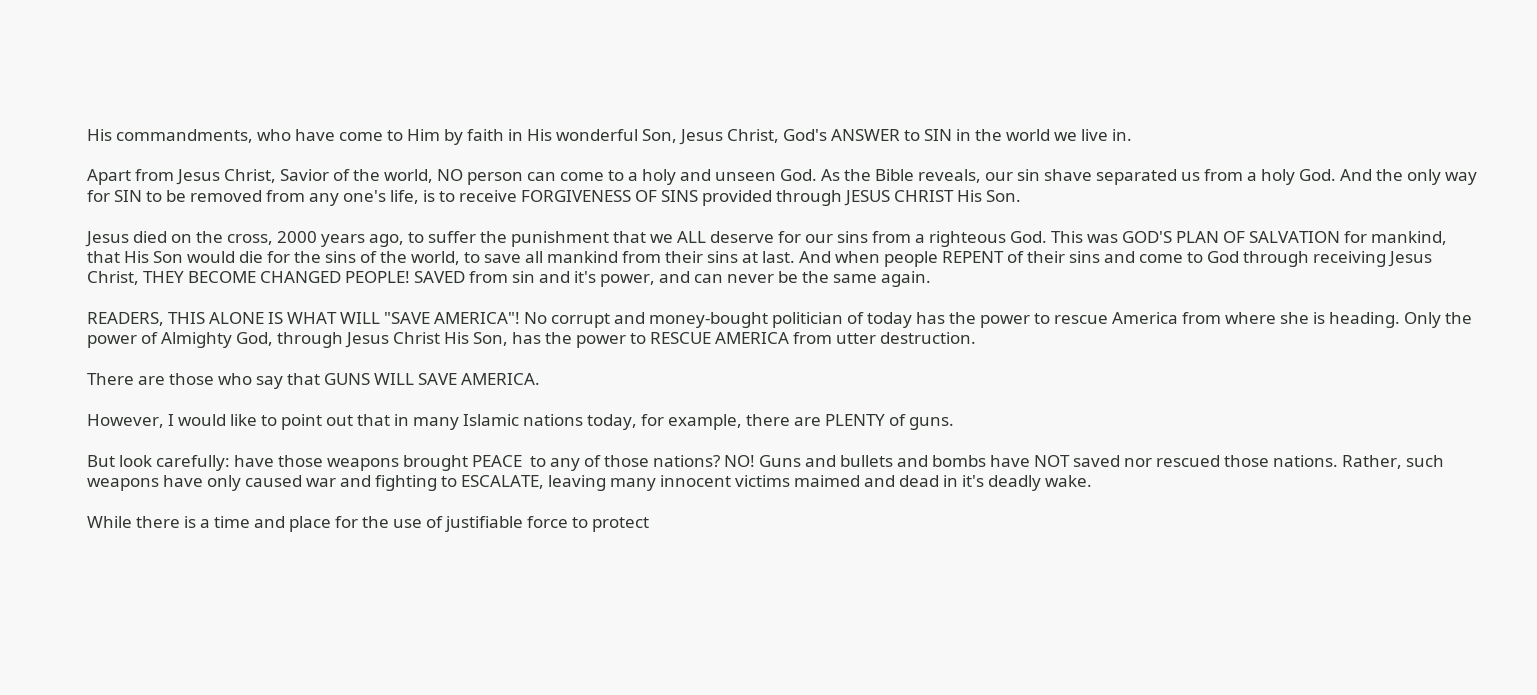His commandments, who have come to Him by faith in His wonderful Son, Jesus Christ, God's ANSWER to SIN in the world we live in.

Apart from Jesus Christ, Savior of the world, NO person can come to a holy and unseen God. As the Bible reveals, our sin shave separated us from a holy God. And the only way for SIN to be removed from any one's life, is to receive FORGIVENESS OF SINS provided through JESUS CHRIST His Son.

Jesus died on the cross, 2000 years ago, to suffer the punishment that we ALL deserve for our sins from a righteous God. This was GOD'S PLAN OF SALVATION for mankind, that His Son would die for the sins of the world, to save all mankind from their sins at last. And when people REPENT of their sins and come to God through receiving Jesus Christ, THEY BECOME CHANGED PEOPLE! SAVED from sin and it's power, and can never be the same again.

READERS, THIS ALONE IS WHAT WILL "SAVE AMERICA"! No corrupt and money-bought politician of today has the power to rescue America from where she is heading. Only the power of Almighty God, through Jesus Christ His Son, has the power to RESCUE AMERICA from utter destruction.

There are those who say that GUNS WILL SAVE AMERICA.

However, I would like to point out that in many Islamic nations today, for example, there are PLENTY of guns.

But look carefully: have those weapons brought PEACE  to any of those nations? NO! Guns and bullets and bombs have NOT saved nor rescued those nations. Rather, such weapons have only caused war and fighting to ESCALATE, leaving many innocent victims maimed and dead in it's deadly wake.

While there is a time and place for the use of justifiable force to protect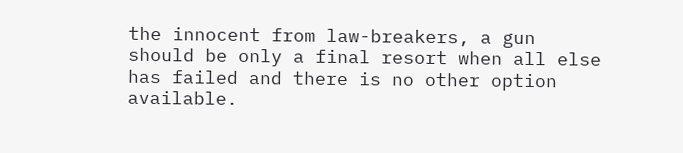the innocent from law-breakers, a gun should be only a final resort when all else has failed and there is no other option available.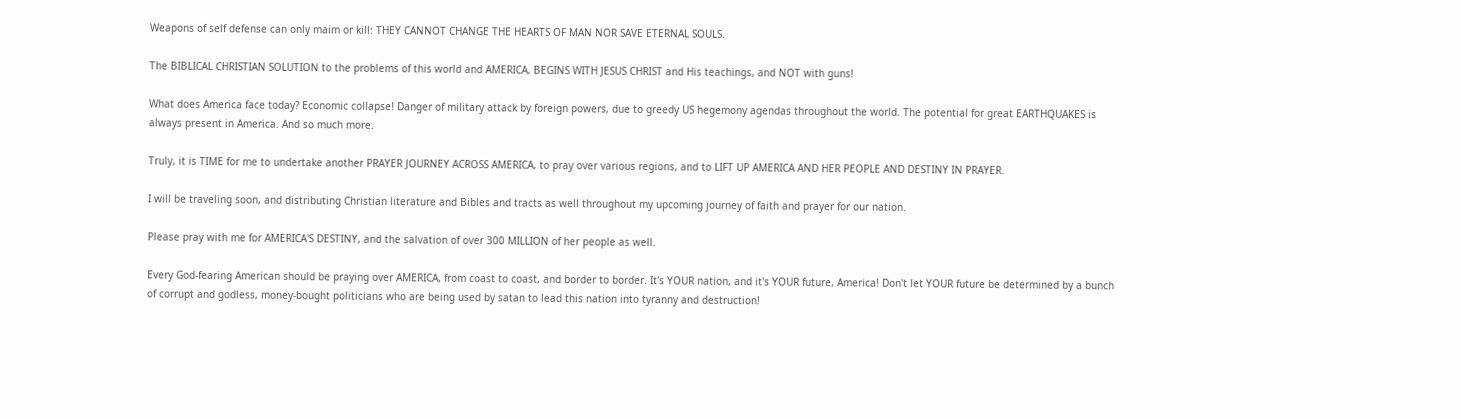Weapons of self defense can only maim or kill: THEY CANNOT CHANGE THE HEARTS OF MAN NOR SAVE ETERNAL SOULS.

The BIBLICAL CHRISTIAN SOLUTION to the problems of this world and AMERICA, BEGINS WITH JESUS CHRIST and His teachings, and NOT with guns!

What does America face today? Economic collapse! Danger of military attack by foreign powers, due to greedy US hegemony agendas throughout the world. The potential for great EARTHQUAKES is always present in America. And so much more.

Truly, it is TIME for me to undertake another PRAYER JOURNEY ACROSS AMERICA, to pray over various regions, and to LIFT UP AMERICA AND HER PEOPLE AND DESTINY IN PRAYER.

I will be traveling soon, and distributing Christian literature and Bibles and tracts as well throughout my upcoming journey of faith and prayer for our nation.

Please pray with me for AMERICA'S DESTINY, and the salvation of over 300 MILLION of her people as well.

Every God-fearing American should be praying over AMERICA, from coast to coast, and border to border. It's YOUR nation, and it's YOUR future, America! Don't let YOUR future be determined by a bunch of corrupt and godless, money-bought politicians who are being used by satan to lead this nation into tyranny and destruction!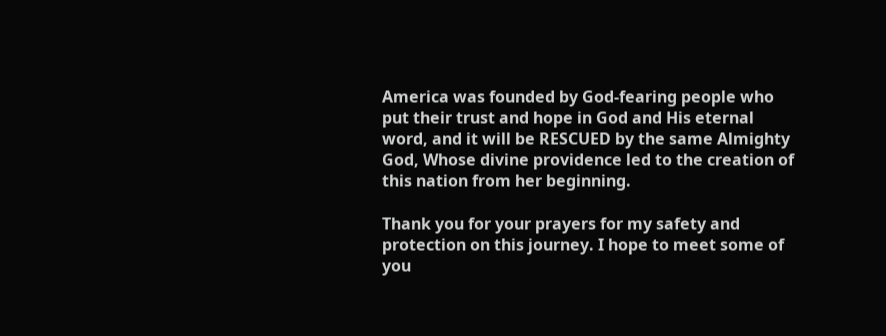America was founded by God-fearing people who put their trust and hope in God and His eternal word, and it will be RESCUED by the same Almighty God, Whose divine providence led to the creation of this nation from her beginning.

Thank you for your prayers for my safety and protection on this journey. I hope to meet some of you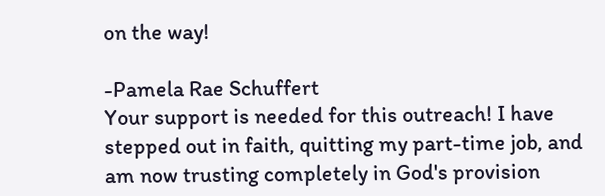on the way!

-Pamela Rae Schuffert
Your support is needed for this outreach! I have stepped out in faith, quitting my part-time job, and am now trusting completely in God's provision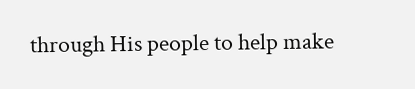through His people to help make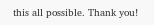this all possible. Thank you!